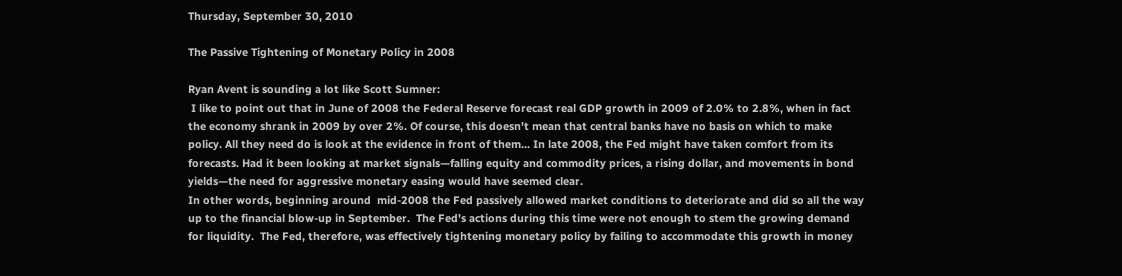Thursday, September 30, 2010

The Passive Tightening of Monetary Policy in 2008

Ryan Avent is sounding a lot like Scott Sumner:
 I like to point out that in June of 2008 the Federal Reserve forecast real GDP growth in 2009 of 2.0% to 2.8%, when in fact the economy shrank in 2009 by over 2%. Of course, this doesn't mean that central banks have no basis on which to make policy. All they need do is look at the evidence in front of them... In late 2008, the Fed might have taken comfort from its forecasts. Had it been looking at market signals—falling equity and commodity prices, a rising dollar, and movements in bond yields—the need for aggressive monetary easing would have seemed clear.
In other words, beginning around  mid-2008 the Fed passively allowed market conditions to deteriorate and did so all the way up to the financial blow-up in September.  The Fed's actions during this time were not enough to stem the growing demand for liquidity.  The Fed, therefore, was effectively tightening monetary policy by failing to accommodate this growth in money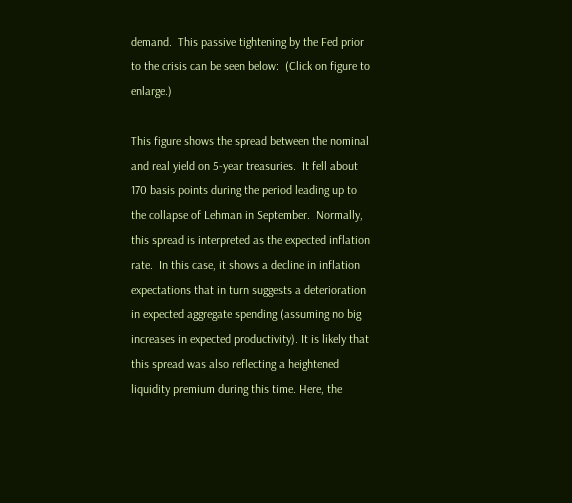demand.  This passive tightening by the Fed prior to the crisis can be seen below:  (Click on figure to enlarge.)

This figure shows the spread between the nominal and real yield on 5-year treasuries.  It fell about 170 basis points during the period leading up to the collapse of Lehman in September.  Normally, this spread is interpreted as the expected inflation rate.  In this case, it shows a decline in inflation expectations that in turn suggests a deterioration in expected aggregate spending (assuming no big increases in expected productivity). It is likely that this spread was also reflecting a heightened liquidity premium during this time. Here, the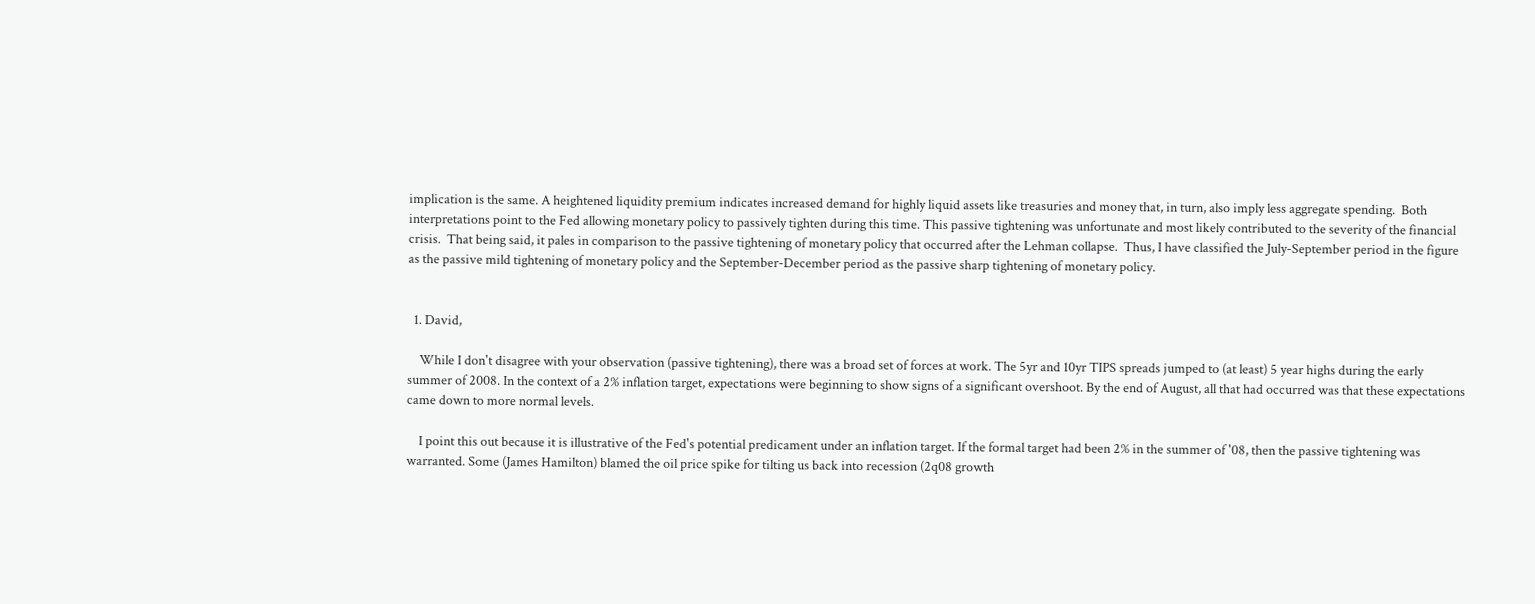implication is the same. A heightened liquidity premium indicates increased demand for highly liquid assets like treasuries and money that, in turn, also imply less aggregate spending.  Both interpretations point to the Fed allowing monetary policy to passively tighten during this time. This passive tightening was unfortunate and most likely contributed to the severity of the financial crisis.  That being said, it pales in comparison to the passive tightening of monetary policy that occurred after the Lehman collapse.  Thus, I have classified the July-September period in the figure as the passive mild tightening of monetary policy and the September-December period as the passive sharp tightening of monetary policy.


  1. David,

    While I don't disagree with your observation (passive tightening), there was a broad set of forces at work. The 5yr and 10yr TIPS spreads jumped to (at least) 5 year highs during the early summer of 2008. In the context of a 2% inflation target, expectations were beginning to show signs of a significant overshoot. By the end of August, all that had occurred was that these expectations came down to more normal levels.

    I point this out because it is illustrative of the Fed's potential predicament under an inflation target. If the formal target had been 2% in the summer of '08, then the passive tightening was warranted. Some (James Hamilton) blamed the oil price spike for tilting us back into recession (2q08 growth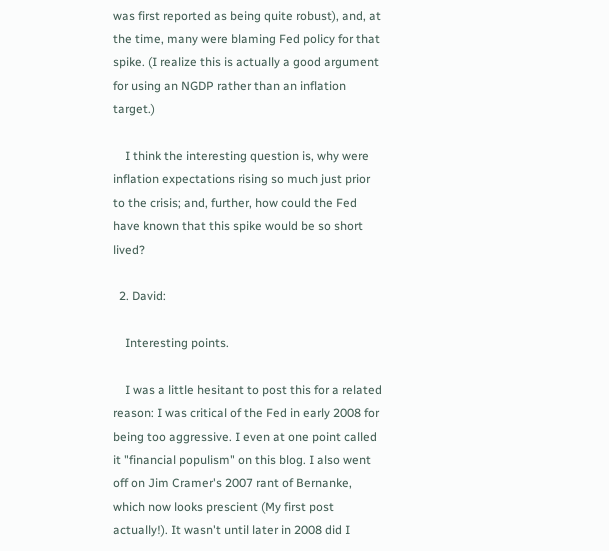was first reported as being quite robust), and, at the time, many were blaming Fed policy for that spike. (I realize this is actually a good argument for using an NGDP rather than an inflation target.)

    I think the interesting question is, why were inflation expectations rising so much just prior to the crisis; and, further, how could the Fed have known that this spike would be so short lived?

  2. David:

    Interesting points.

    I was a little hesitant to post this for a related reason: I was critical of the Fed in early 2008 for being too aggressive. I even at one point called it "financial populism" on this blog. I also went off on Jim Cramer's 2007 rant of Bernanke, which now looks prescient (My first post actually!). It wasn't until later in 2008 did I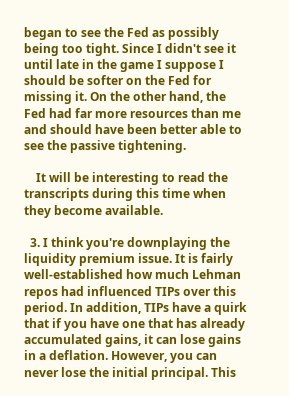began to see the Fed as possibly being too tight. Since I didn't see it until late in the game I suppose I should be softer on the Fed for missing it. On the other hand, the Fed had far more resources than me and should have been better able to see the passive tightening.

    It will be interesting to read the transcripts during this time when they become available.

  3. I think you're downplaying the liquidity premium issue. It is fairly well-established how much Lehman repos had influenced TIPs over this period. In addition, TIPs have a quirk that if you have one that has already accumulated gains, it can lose gains in a deflation. However, you can never lose the initial principal. This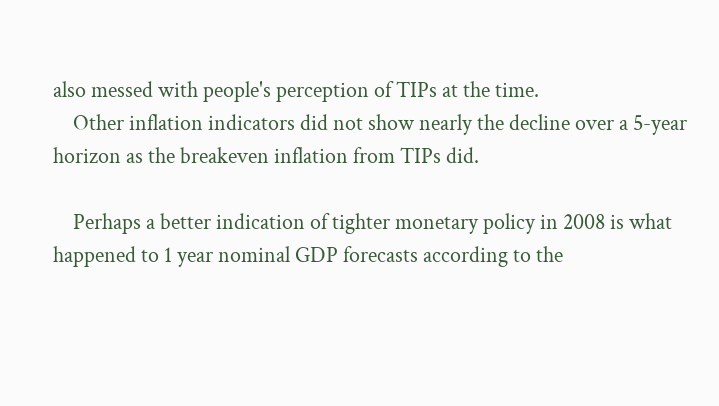also messed with people's perception of TIPs at the time.
    Other inflation indicators did not show nearly the decline over a 5-year horizon as the breakeven inflation from TIPs did.

    Perhaps a better indication of tighter monetary policy in 2008 is what happened to 1 year nominal GDP forecasts according to the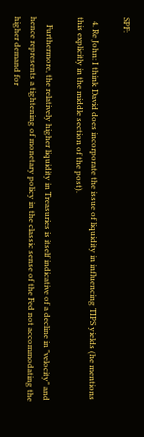SPF:

  4. Re John: I think David does incorporate the issue of liquidity in influencing TIPS yields (he mentions this explicitly in the middle section of the post).

    Furthermore, the relatively higher liquidity in Treasuries is itself indicative of a decline in "velocity" and hence represents a tightening of monetary policy in the classic sense of the Fed not accommodating the higher demand for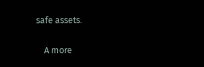safe assets.

    A more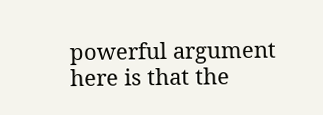powerful argument here is that the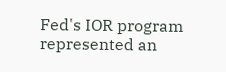Fed's IOR program represented an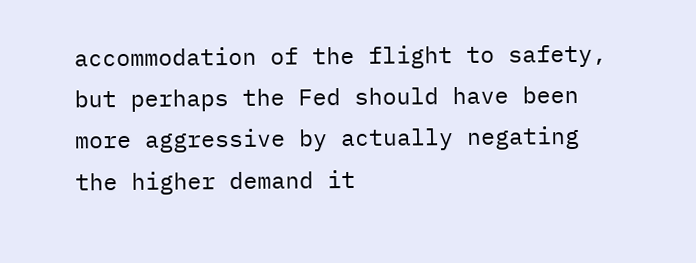accommodation of the flight to safety, but perhaps the Fed should have been more aggressive by actually negating the higher demand it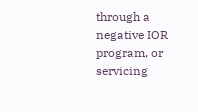through a negative IOR program, or servicing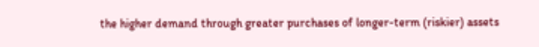the higher demand through greater purchases of longer-term (riskier) assets